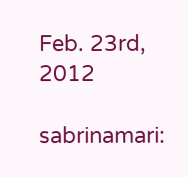Feb. 23rd, 2012

sabrinamari: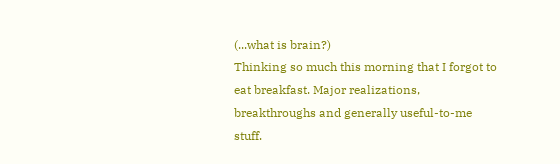(...what is brain?)
Thinking so much this morning that I forgot to eat breakfast. Major realizations, breakthroughs and generally useful-to-me stuff.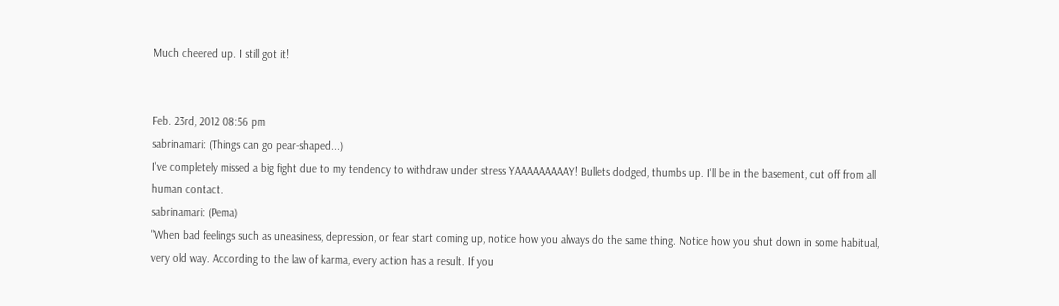Much cheered up. I still got it!


Feb. 23rd, 2012 08:56 pm
sabrinamari: (Things can go pear-shaped...)
I've completely missed a big fight due to my tendency to withdraw under stress YAAAAAAAAAY! Bullets dodged, thumbs up. I'll be in the basement, cut off from all human contact.
sabrinamari: (Pema)
"When bad feelings such as uneasiness, depression, or fear start coming up, notice how you always do the same thing. Notice how you shut down in some habitual, very old way. According to the law of karma, every action has a result. If you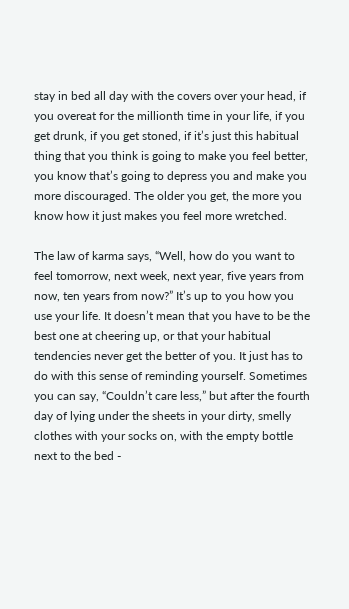stay in bed all day with the covers over your head, if you overeat for the millionth time in your life, if you get drunk, if you get stoned, if it’s just this habitual thing that you think is going to make you feel better, you know that’s going to depress you and make you more discouraged. The older you get, the more you know how it just makes you feel more wretched.

The law of karma says, “Well, how do you want to feel tomorrow, next week, next year, five years from now, ten years from now?” It’s up to you how you use your life. It doesn’t mean that you have to be the best one at cheering up, or that your habitual tendencies never get the better of you. It just has to do with this sense of reminding yourself. Sometimes you can say, “Couldn’t care less,” but after the fourth day of lying under the sheets in your dirty, smelly clothes with your socks on, with the empty bottle next to the bed -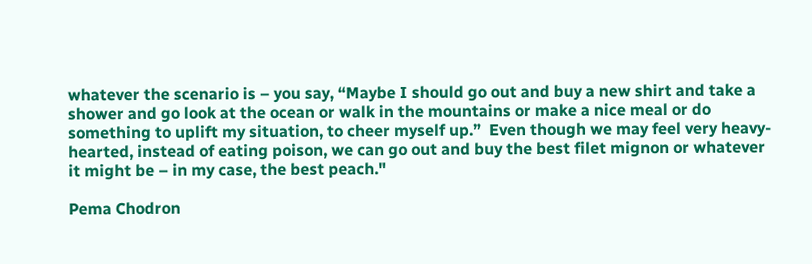whatever the scenario is – you say, “Maybe I should go out and buy a new shirt and take a shower and go look at the ocean or walk in the mountains or make a nice meal or do something to uplift my situation, to cheer myself up.”  Even though we may feel very heavy-hearted, instead of eating poison, we can go out and buy the best filet mignon or whatever it might be – in my case, the best peach."

Pema Chodron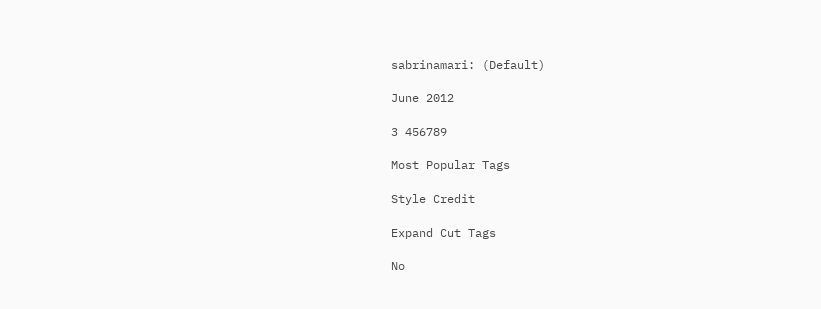sabrinamari: (Default)

June 2012

3 456789

Most Popular Tags

Style Credit

Expand Cut Tags

No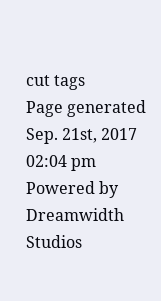cut tags
Page generated Sep. 21st, 2017 02:04 pm
Powered by Dreamwidth Studios